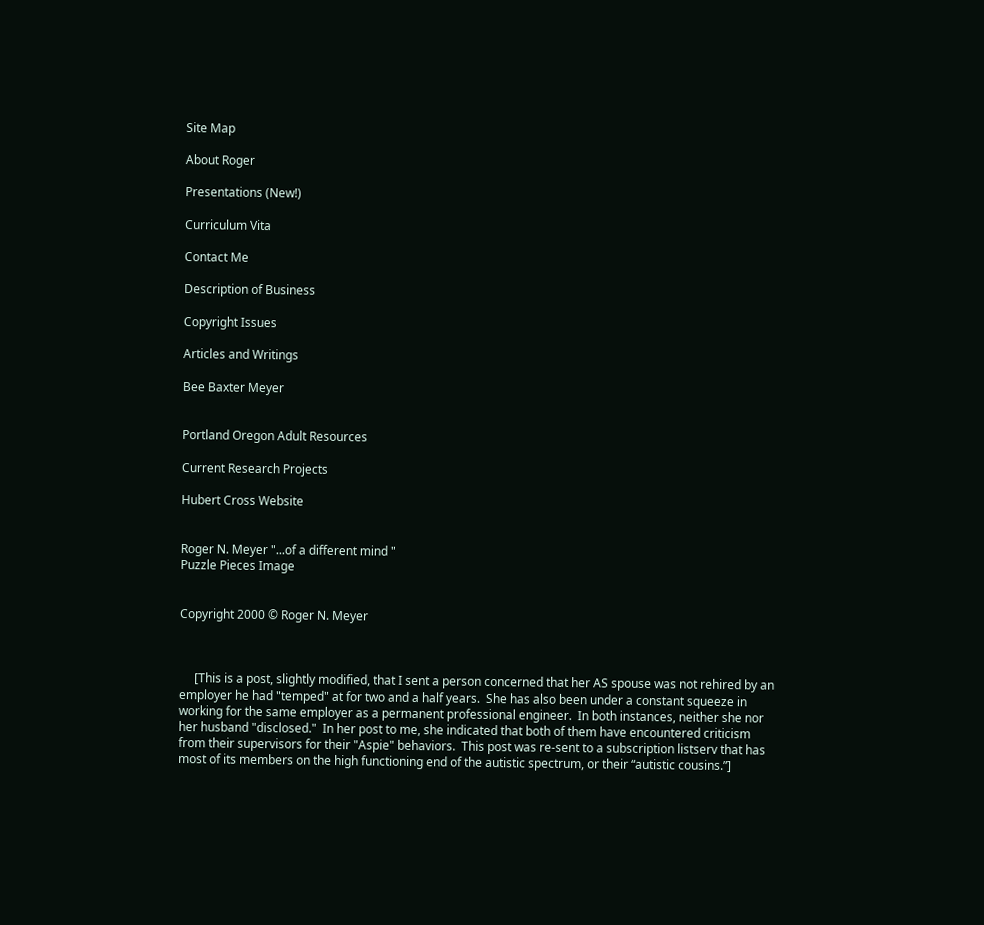Site Map

About Roger

Presentations (New!)

Curriculum Vita

Contact Me

Description of Business

Copyright Issues

Articles and Writings

Bee Baxter Meyer


Portland Oregon Adult Resources

Current Research Projects

Hubert Cross Website


Roger N. Meyer "...of a different mind "
Puzzle Pieces Image


Copyright 2000 © Roger N. Meyer



     [This is a post, slightly modified, that I sent a person concerned that her AS spouse was not rehired by an employer he had "temped" at for two and a half years.  She has also been under a constant squeeze in working for the same employer as a permanent professional engineer.  In both instances, neither she nor her husband "disclosed."  In her post to me, she indicated that both of them have encountered criticism from their supervisors for their "Aspie" behaviors.  This post was re-sent to a subscription listserv that has most of its members on the high functioning end of the autistic spectrum, or their “autistic cousins.”]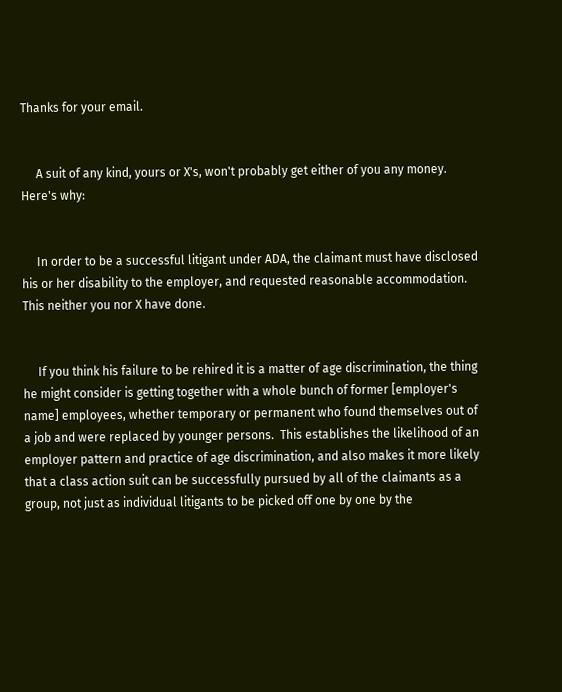Thanks for your email.


     A suit of any kind, yours or X's, won't probably get either of you any money.  Here's why:


     In order to be a successful litigant under ADA, the claimant must have disclosed his or her disability to the employer, and requested reasonable accommodation.  This neither you nor X have done.


     If you think his failure to be rehired it is a matter of age discrimination, the thing he might consider is getting together with a whole bunch of former [employer's name] employees, whether temporary or permanent who found themselves out of a job and were replaced by younger persons.  This establishes the likelihood of an employer pattern and practice of age discrimination, and also makes it more likely that a class action suit can be successfully pursued by all of the claimants as a group, not just as individual litigants to be picked off one by one by the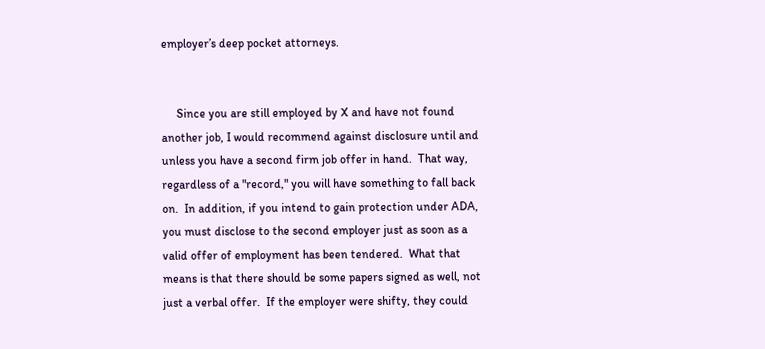employer’s deep pocket attorneys.


     Since you are still employed by X and have not found another job, I would recommend against disclosure until and unless you have a second firm job offer in hand.  That way, regardless of a "record," you will have something to fall back on.  In addition, if you intend to gain protection under ADA, you must disclose to the second employer just as soon as a valid offer of employment has been tendered.  What that means is that there should be some papers signed as well, not just a verbal offer.  If the employer were shifty, they could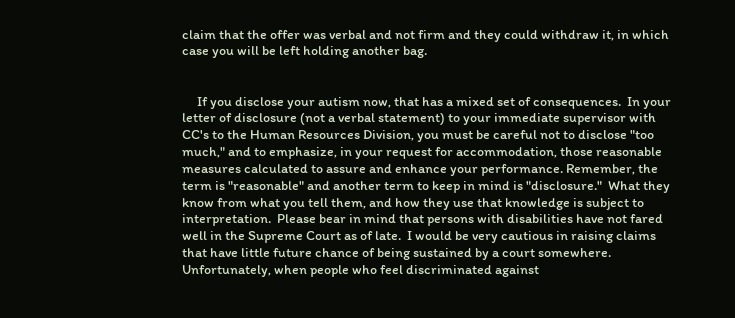claim that the offer was verbal and not firm and they could withdraw it, in which case you will be left holding another bag.


     If you disclose your autism now, that has a mixed set of consequences.  In your letter of disclosure (not a verbal statement) to your immediate supervisor with CC's to the Human Resources Division, you must be careful not to disclose "too much," and to emphasize, in your request for accommodation, those reasonable measures calculated to assure and enhance your performance. Remember, the term is "reasonable" and another term to keep in mind is "disclosure."  What they know from what you tell them, and how they use that knowledge is subject to interpretation.  Please bear in mind that persons with disabilities have not fared well in the Supreme Court as of late.  I would be very cautious in raising claims that have little future chance of being sustained by a court somewhere.  Unfortunately, when people who feel discriminated against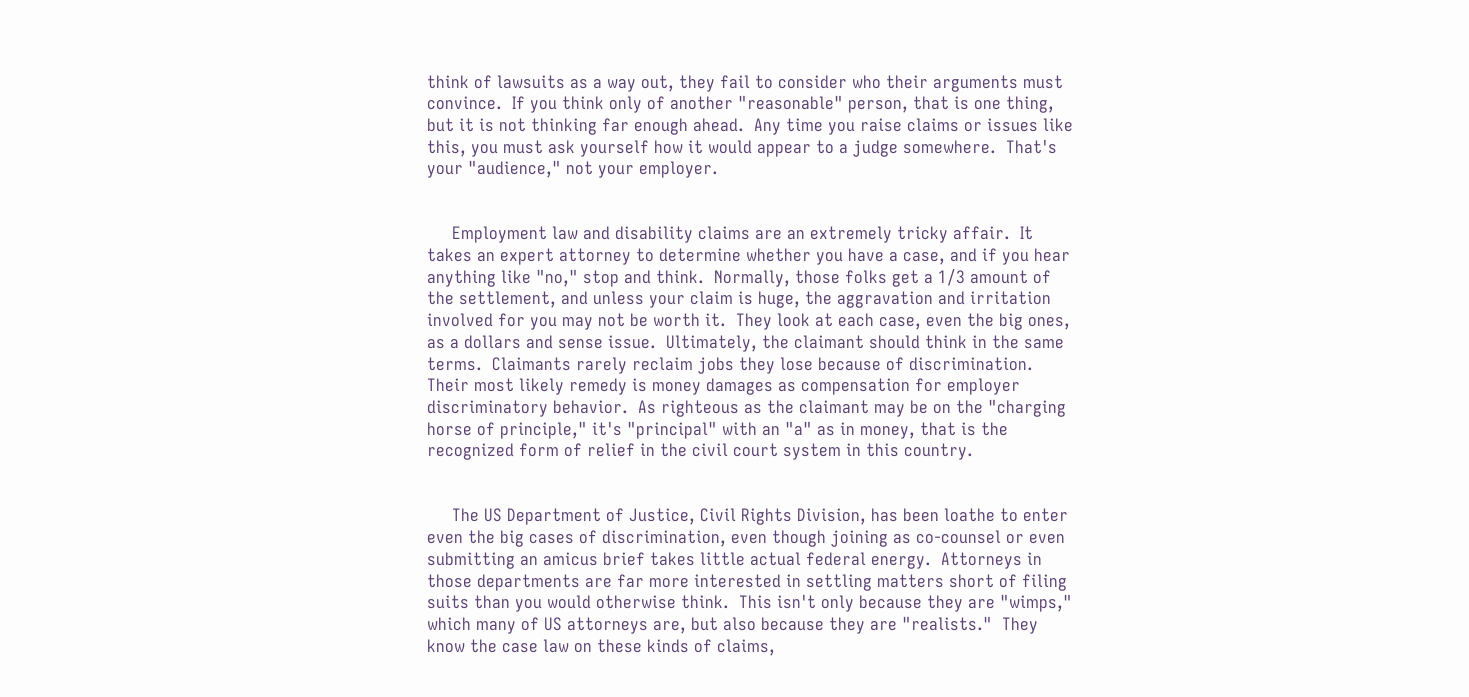think of lawsuits as a way out, they fail to consider who their arguments must convince.  If you think only of another "reasonable" person, that is one thing, but it is not thinking far enough ahead.  Any time you raise claims or issues like this, you must ask yourself how it would appear to a judge somewhere.  That's your "audience," not your employer.


     Employment law and disability claims are an extremely tricky affair.  It takes an expert attorney to determine whether you have a case, and if you hear anything like "no," stop and think.  Normally, those folks get a 1/3 amount of the settlement, and unless your claim is huge, the aggravation and irritation involved for you may not be worth it.  They look at each case, even the big ones, as a dollars and sense issue.  Ultimately, the claimant should think in the same terms.  Claimants rarely reclaim jobs they lose because of discrimination.  Their most likely remedy is money damages as compensation for employer discriminatory behavior.  As righteous as the claimant may be on the "charging horse of principle," it's "principal" with an "a" as in money, that is the recognized form of relief in the civil court system in this country.


     The US Department of Justice, Civil Rights Division, has been loathe to enter even the big cases of discrimination, even though joining as co-counsel or even submitting an amicus brief takes little actual federal energy.  Attorneys in those departments are far more interested in settling matters short of filing suits than you would otherwise think.  This isn't only because they are "wimps," which many of US attorneys are, but also because they are "realists."  They know the case law on these kinds of claims,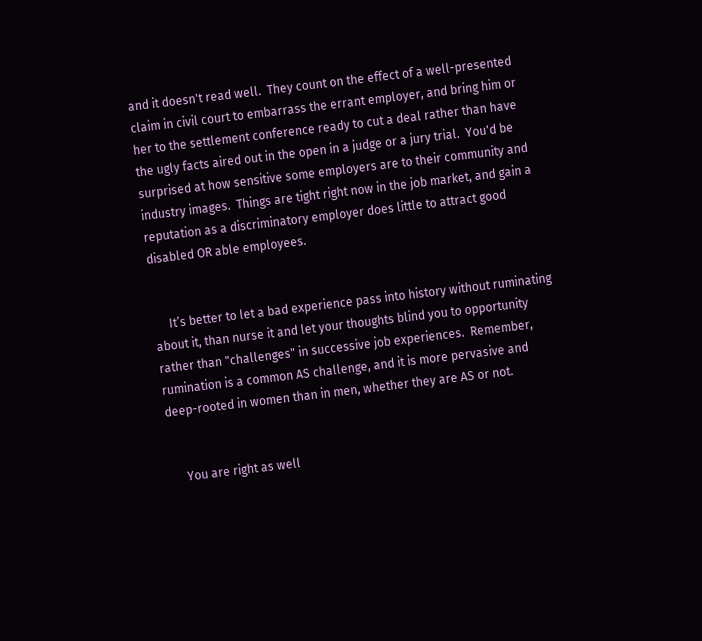and it doesn't read well.  They count on the effect of a well-presented claim in civil court to embarrass the errant employer, and bring him or her to the settlement conference ready to cut a deal rather than have the ugly facts aired out in the open in a judge or a jury trial.  You'd be surprised at how sensitive some employers are to their community and industry images.  Things are tight right now in the job market, and gain a reputation as a discriminatory employer does little to attract good disabled OR able employees.


     It’s better to let a bad experience pass into history without ruminating about it, than nurse it and let your thoughts blind you to opportunity rather than "challenges" in successive job experiences.  Remember, rumination is a common AS challenge, and it is more pervasive and deep-rooted in women than in men, whether they are AS or not.


     You are right as well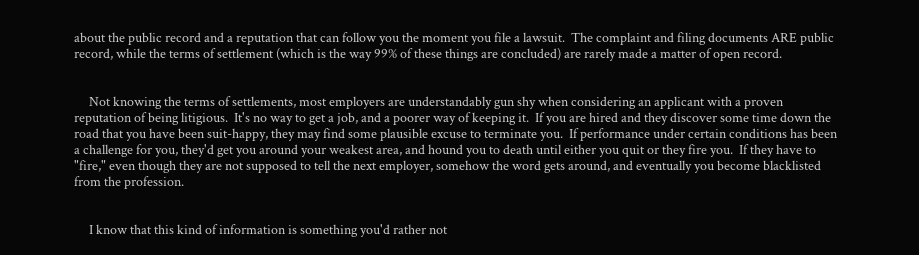about the public record and a reputation that can follow you the moment you file a lawsuit.  The complaint and filing documents ARE public record, while the terms of settlement (which is the way 99% of these things are concluded) are rarely made a matter of open record.


     Not knowing the terms of settlements, most employers are understandably gun shy when considering an applicant with a proven reputation of being litigious.  It's no way to get a job, and a poorer way of keeping it.  If you are hired and they discover some time down the road that you have been suit-happy, they may find some plausible excuse to terminate you.  If performance under certain conditions has been a challenge for you, they'd get you around your weakest area, and hound you to death until either you quit or they fire you.  If they have to "fire," even though they are not supposed to tell the next employer, somehow the word gets around, and eventually you become blacklisted from the profession.


     I know that this kind of information is something you'd rather not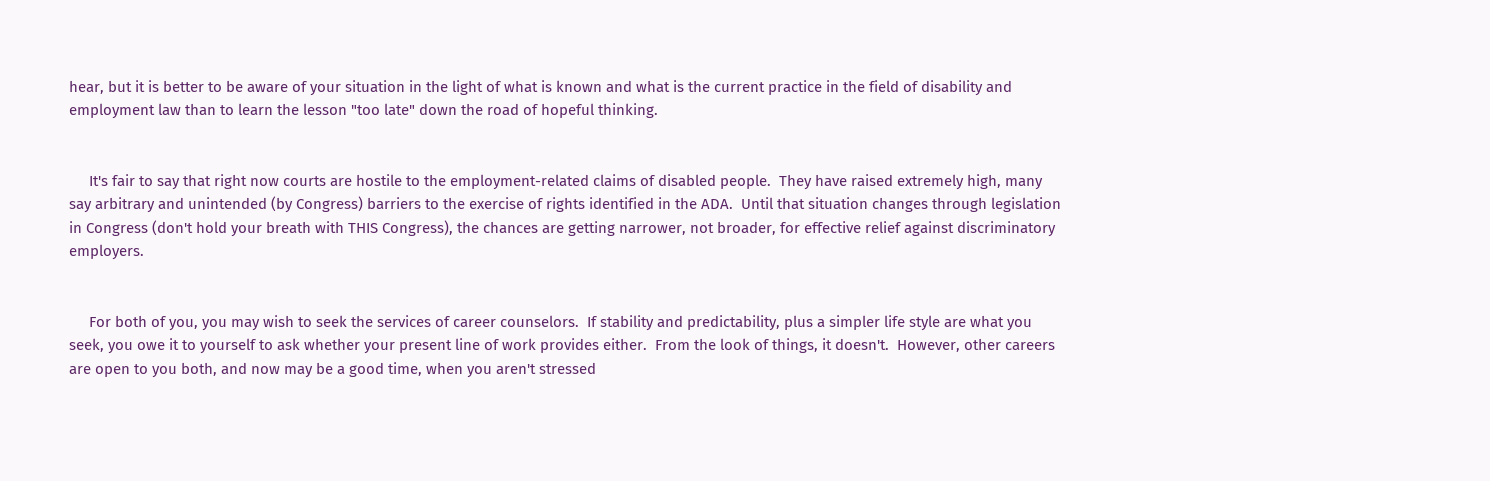hear, but it is better to be aware of your situation in the light of what is known and what is the current practice in the field of disability and employment law than to learn the lesson "too late" down the road of hopeful thinking.


     It's fair to say that right now courts are hostile to the employment-related claims of disabled people.  They have raised extremely high, many say arbitrary and unintended (by Congress) barriers to the exercise of rights identified in the ADA.  Until that situation changes through legislation in Congress (don't hold your breath with THIS Congress), the chances are getting narrower, not broader, for effective relief against discriminatory employers.


     For both of you, you may wish to seek the services of career counselors.  If stability and predictability, plus a simpler life style are what you seek, you owe it to yourself to ask whether your present line of work provides either.  From the look of things, it doesn't.  However, other careers are open to you both, and now may be a good time, when you aren't stressed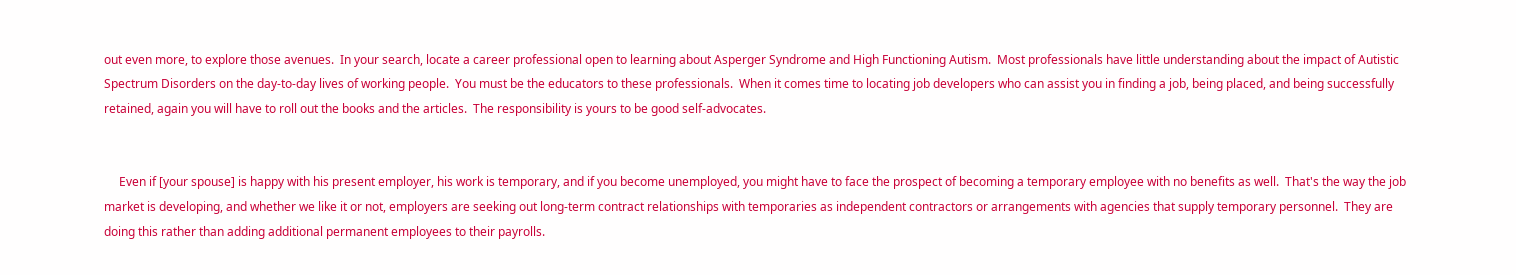out even more, to explore those avenues.  In your search, locate a career professional open to learning about Asperger Syndrome and High Functioning Autism.  Most professionals have little understanding about the impact of Autistic Spectrum Disorders on the day-to-day lives of working people.  You must be the educators to these professionals.  When it comes time to locating job developers who can assist you in finding a job, being placed, and being successfully retained, again you will have to roll out the books and the articles.  The responsibility is yours to be good self-advocates.


     Even if [your spouse] is happy with his present employer, his work is temporary, and if you become unemployed, you might have to face the prospect of becoming a temporary employee with no benefits as well.  That's the way the job market is developing, and whether we like it or not, employers are seeking out long-term contract relationships with temporaries as independent contractors or arrangements with agencies that supply temporary personnel.  They are doing this rather than adding additional permanent employees to their payrolls.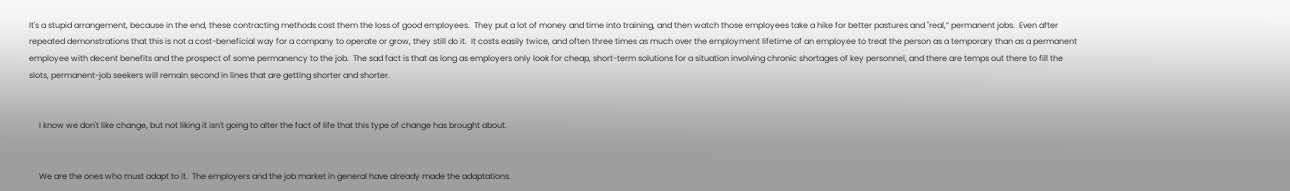It's a stupid arrangement, because in the end, these contracting methods cost them the loss of good employees.  They put a lot of money and time into training, and then watch those employees take a hike for better pastures and "real,” permanent jobs.  Even after repeated demonstrations that this is not a cost-beneficial way for a company to operate or grow, they still do it.  It costs easily twice, and often three times as much over the employment lifetime of an employee to treat the person as a temporary than as a permanent employee with decent benefits and the prospect of some permanency to the job.  The sad fact is that as long as employers only look for cheap, short-term solutions for a situation involving chronic shortages of key personnel, and there are temps out there to fill the slots, permanent-job seekers will remain second in lines that are getting shorter and shorter.


     I know we don't like change, but not liking it isn't going to alter the fact of life that this type of change has brought about.


     We are the ones who must adapt to it.  The employers and the job market in general have already made the adaptations.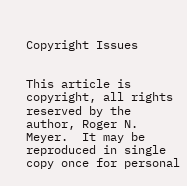Copyright Issues


This article is copyright, all rights reserved by the author, Roger N. Meyer.  It may be reproduced in single copy once for personal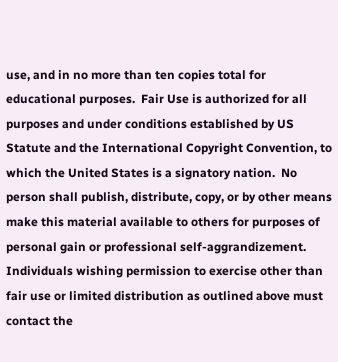use, and in no more than ten copies total for educational purposes.  Fair Use is authorized for all purposes and under conditions established by US Statute and the International Copyright Convention, to which the United States is a signatory nation.  No person shall publish, distribute, copy, or by other means make this material available to others for purposes of personal gain or professional self-aggrandizement.  Individuals wishing permission to exercise other than fair use or limited distribution as outlined above must contact the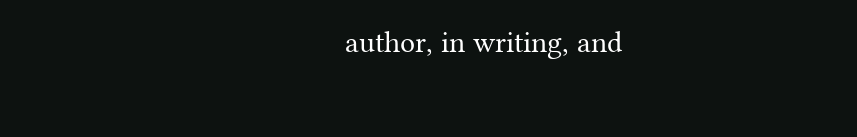author, in writing, and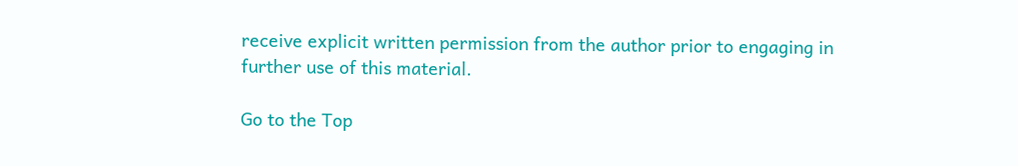receive explicit written permission from the author prior to engaging in further use of this material.

Go to the Top